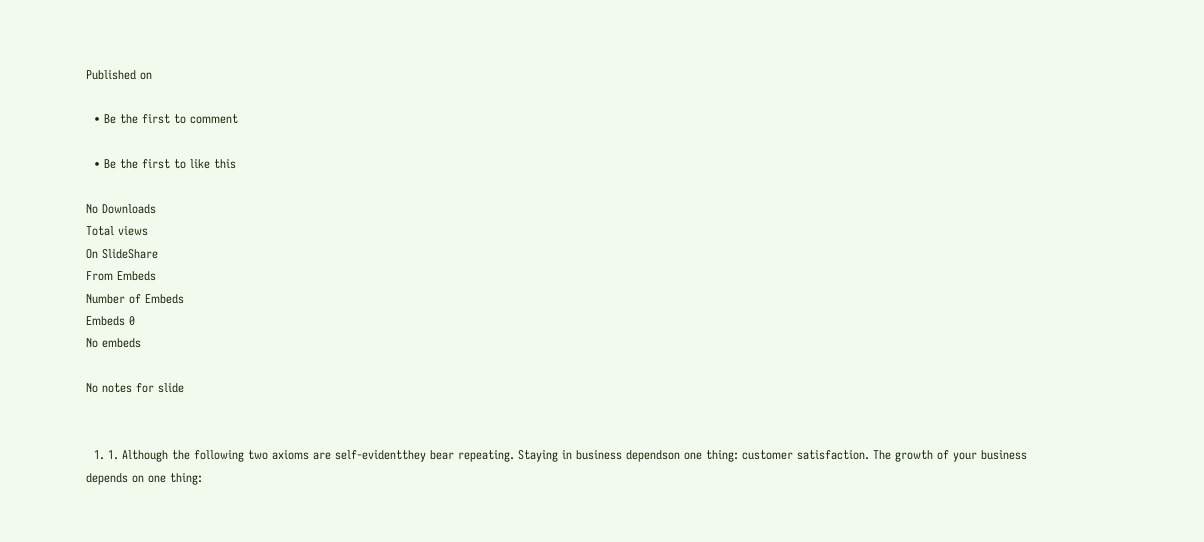Published on

  • Be the first to comment

  • Be the first to like this

No Downloads
Total views
On SlideShare
From Embeds
Number of Embeds
Embeds 0
No embeds

No notes for slide


  1. 1. Although the following two axioms are self-evidentthey bear repeating. Staying in business dependson one thing: customer satisfaction. The growth of your business depends on one thing: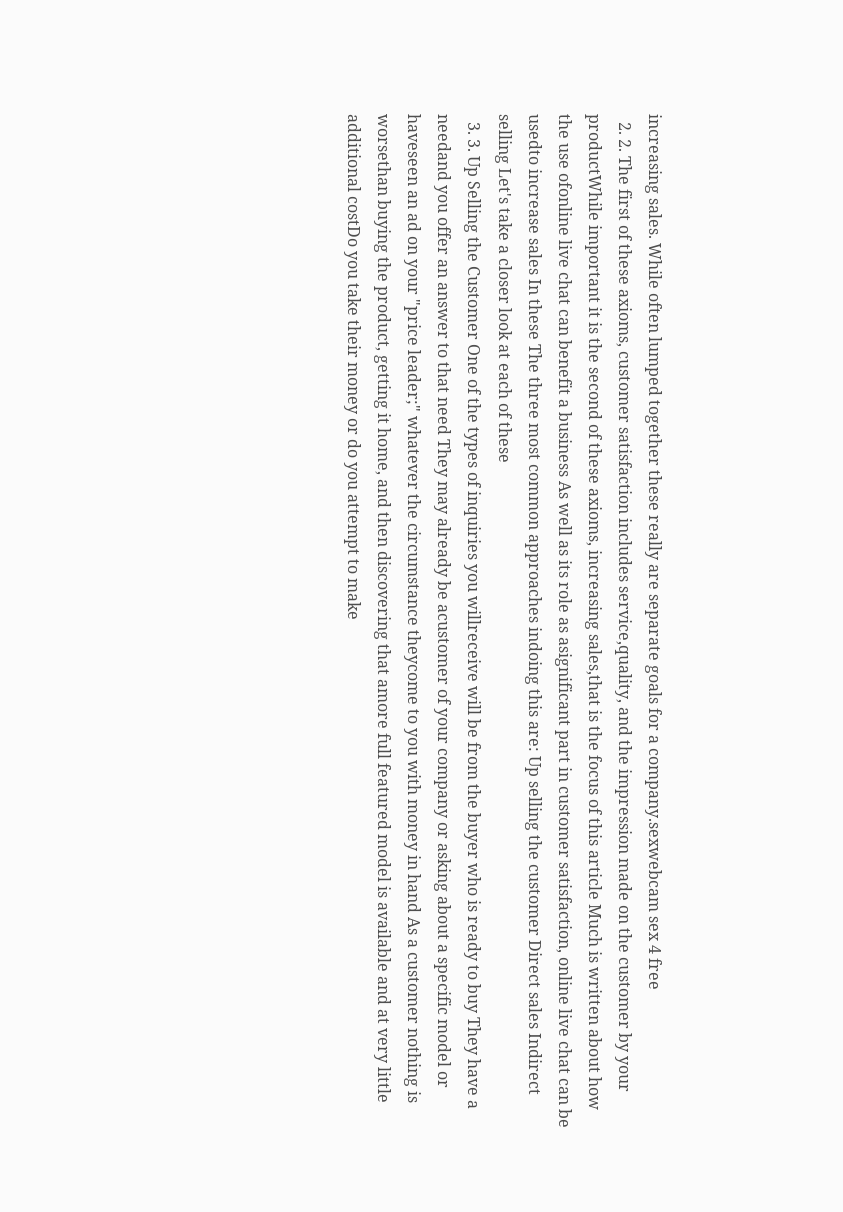increasing sales. While often lumped together these really are separate goals for a company.sexwebcam sex 4 free
  2. 2. The first of these axioms, customer satisfaction includes service,quality, and the impression made on the customer by your productWhile important it is the second of these axioms, increasing sales,that is the focus of this article Much is written about how the use ofonline live chat can benefit a business As well as its role as asignificant part in customer satisfaction, online live chat can be usedto increase sales In these The three most common approaches indoing this are: Up selling the customer Direct sales Indirect selling Let's take a closer look at each of these
  3. 3. Up Selling the Customer One of the types of inquiries you willreceive will be from the buyer who is ready to buy They have a needand you offer an answer to that need They may already be acustomer of your company or asking about a specific model or haveseen an ad on your "price leader;" whatever the circumstance theycome to you with money in hand As a customer nothing is worsethan buying the product, getting it home, and then discovering that amore full featured model is available and at very little additional costDo you take their money or do you attempt to make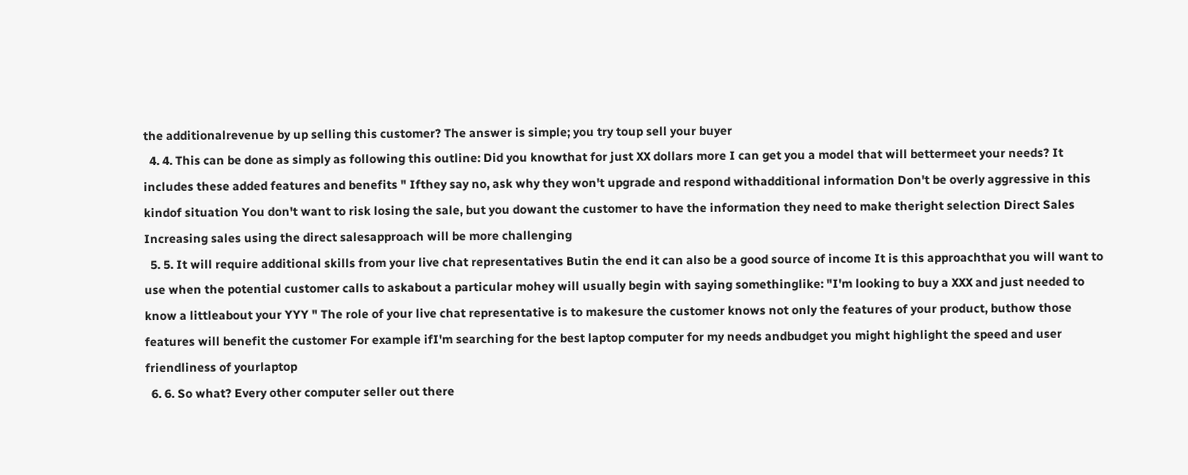the additionalrevenue by up selling this customer? The answer is simple; you try toup sell your buyer
  4. 4. This can be done as simply as following this outline: Did you knowthat for just XX dollars more I can get you a model that will bettermeet your needs? It includes these added features and benefits " Ifthey say no, ask why they won't upgrade and respond withadditional information Don't be overly aggressive in this kindof situation You don't want to risk losing the sale, but you dowant the customer to have the information they need to make theright selection Direct Sales Increasing sales using the direct salesapproach will be more challenging
  5. 5. It will require additional skills from your live chat representatives Butin the end it can also be a good source of income It is this approachthat you will want to use when the potential customer calls to askabout a particular mohey will usually begin with saying somethinglike: "I'm looking to buy a XXX and just needed to know a littleabout your YYY " The role of your live chat representative is to makesure the customer knows not only the features of your product, buthow those features will benefit the customer For example ifI'm searching for the best laptop computer for my needs andbudget you might highlight the speed and user friendliness of yourlaptop
  6. 6. So what? Every other computer seller out there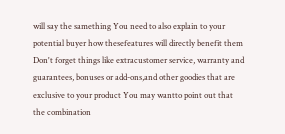will say the samething You need to also explain to your potential buyer how thesefeatures will directly benefit them Don't forget things like extracustomer service, warranty and guarantees, bonuses or add-ons,and other goodies that are exclusive to your product You may wantto point out that the combination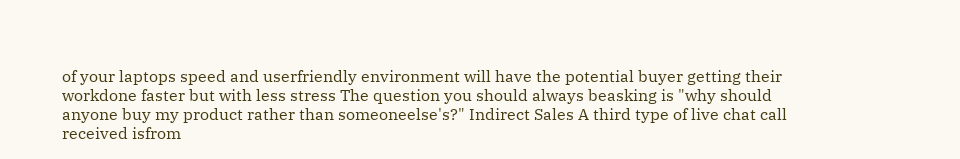of your laptops speed and userfriendly environment will have the potential buyer getting their workdone faster but with less stress The question you should always beasking is "why should anyone buy my product rather than someoneelse's?" Indirect Sales A third type of live chat call received isfrom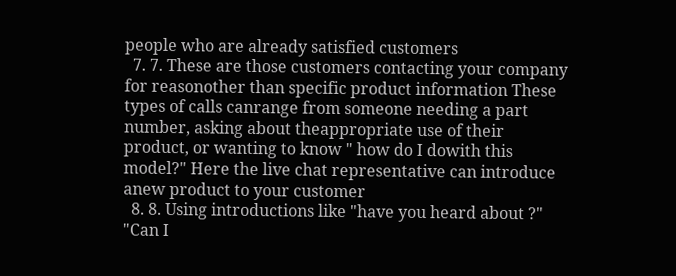people who are already satisfied customers
  7. 7. These are those customers contacting your company for reasonother than specific product information These types of calls canrange from someone needing a part number, asking about theappropriate use of their product, or wanting to know " how do I dowith this model?" Here the live chat representative can introduce anew product to your customer
  8. 8. Using introductions like "have you heard about ?" "Can I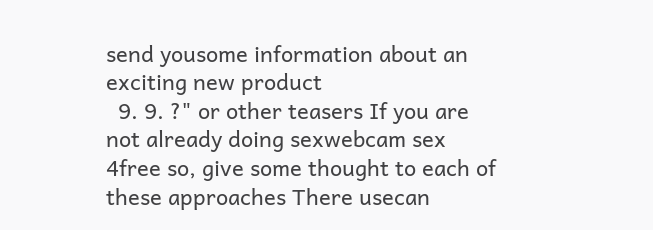send yousome information about an exciting new product
  9. 9. ?" or other teasers If you are not already doing sexwebcam sex 4free so, give some thought to each of these approaches There usecan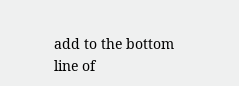add to the bottom line of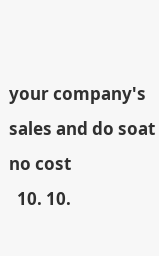your company's sales and do soat no cost
  10. 10.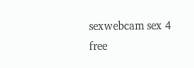sexwebcam sex 4 free